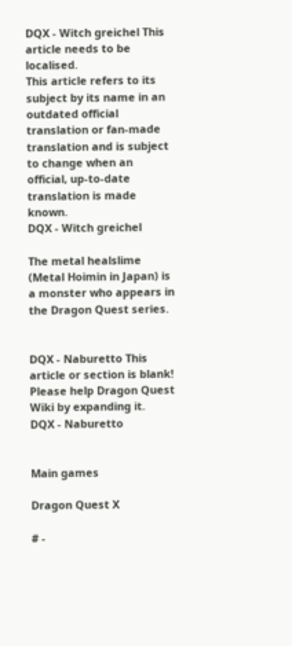DQX - Witch greichel This article needs to be localised.
This article refers to its subject by its name in an outdated official translation or fan-made
translation and is subject to change when an official, up-to-date translation is made known.
DQX - Witch greichel

The metal healslime (Metal Hoimin in Japan) is a monster who appears in the Dragon Quest series.


DQX - Naburetto This article or section is blank!
Please help Dragon Quest Wiki by expanding it.
DQX - Naburetto


Main games

Dragon Quest X

# -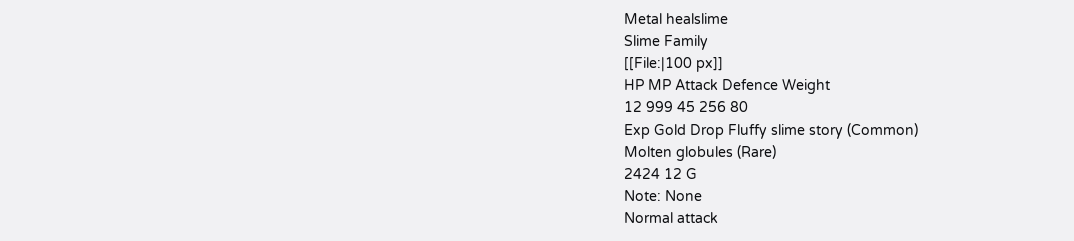Metal healslime
Slime Family
[[File:|100 px]]
HP MP Attack Defence Weight
12 999 45 256 80
Exp Gold Drop Fluffy slime story (Common)
Molten globules (Rare)
2424 12 G
Note: None
Normal attack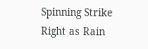Spinning Strike
Right as Rain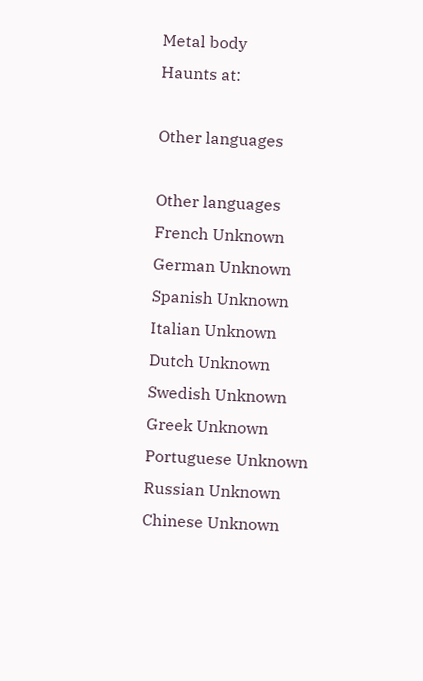Metal body
Haunts at:

Other languages

Other languages
French Unknown
German Unknown
Spanish Unknown
Italian Unknown
Dutch Unknown
Swedish Unknown
Greek Unknown
Portuguese Unknown
Russian Unknown
Chinese Unknown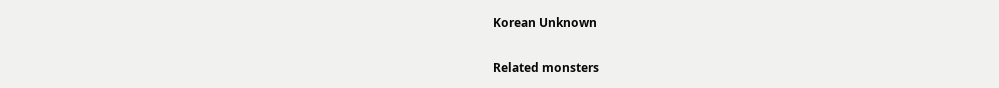Korean Unknown

Related monsters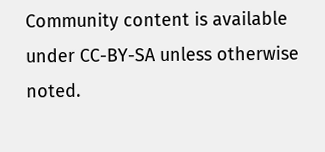Community content is available under CC-BY-SA unless otherwise noted.